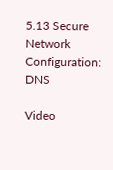5.13 Secure Network Configuration: DNS

Video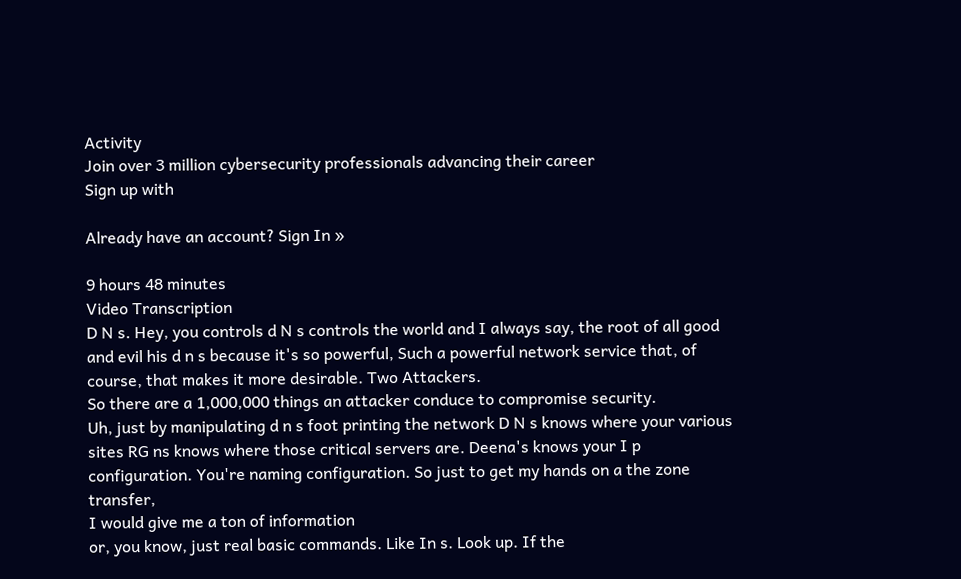Activity
Join over 3 million cybersecurity professionals advancing their career
Sign up with

Already have an account? Sign In »

9 hours 48 minutes
Video Transcription
D N s. Hey, you controls d N s controls the world and I always say, the root of all good and evil his d n s because it's so powerful, Such a powerful network service that, of course, that makes it more desirable. Two Attackers.
So there are a 1,000,000 things an attacker conduce to compromise security.
Uh, just by manipulating d n s foot printing the network D N s knows where your various sites RG ns knows where those critical servers are. Deena's knows your I p configuration. You're naming configuration. So just to get my hands on a the zone transfer,
I would give me a ton of information
or, you know, just real basic commands. Like In s. Look up. If the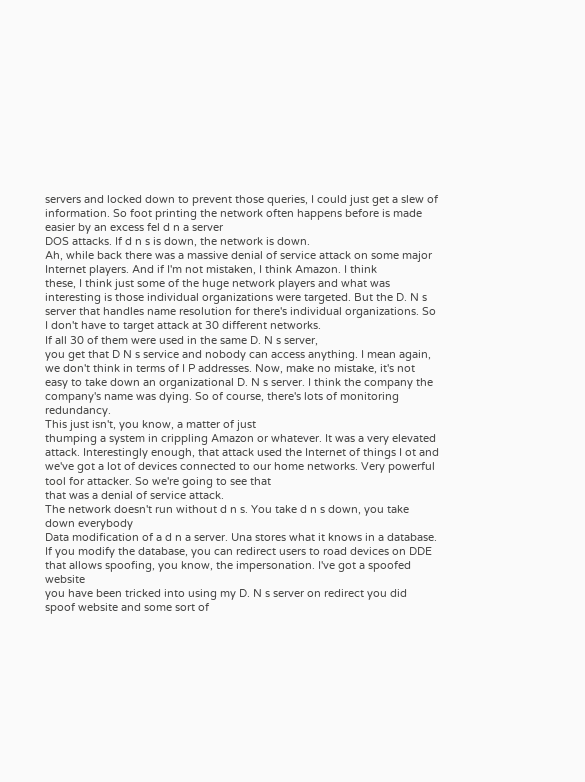servers and locked down to prevent those queries, I could just get a slew of information. So foot printing the network often happens before is made easier by an excess fel d n a server
DOS attacks. If d n s is down, the network is down.
Ah, while back there was a massive denial of service attack on some major Internet players. And if I'm not mistaken, I think Amazon. I think
these, I think just some of the huge network players and what was interesting is those individual organizations were targeted. But the D. N s server that handles name resolution for there's individual organizations. So I don't have to target attack at 30 different networks.
If all 30 of them were used in the same D. N s server,
you get that D N s service and nobody can access anything. I mean again, we don't think in terms of I P addresses. Now, make no mistake, it's not easy to take down an organizational D. N s server. I think the company the company's name was dying. So of course, there's lots of monitoring redundancy.
This just isn't, you know, a matter of just
thumping a system in crippling Amazon or whatever. It was a very elevated attack. Interestingly enough, that attack used the Internet of things I ot and we've got a lot of devices connected to our home networks. Very powerful tool for attacker. So we're going to see that
that was a denial of service attack.
The network doesn't run without d n s. You take d n s down, you take down everybody
Data modification of a d n a server. Una stores what it knows in a database. If you modify the database, you can redirect users to road devices on DDE that allows spoofing, you know, the impersonation. I've got a spoofed website
you have been tricked into using my D. N s server on redirect you did spoof website and some sort of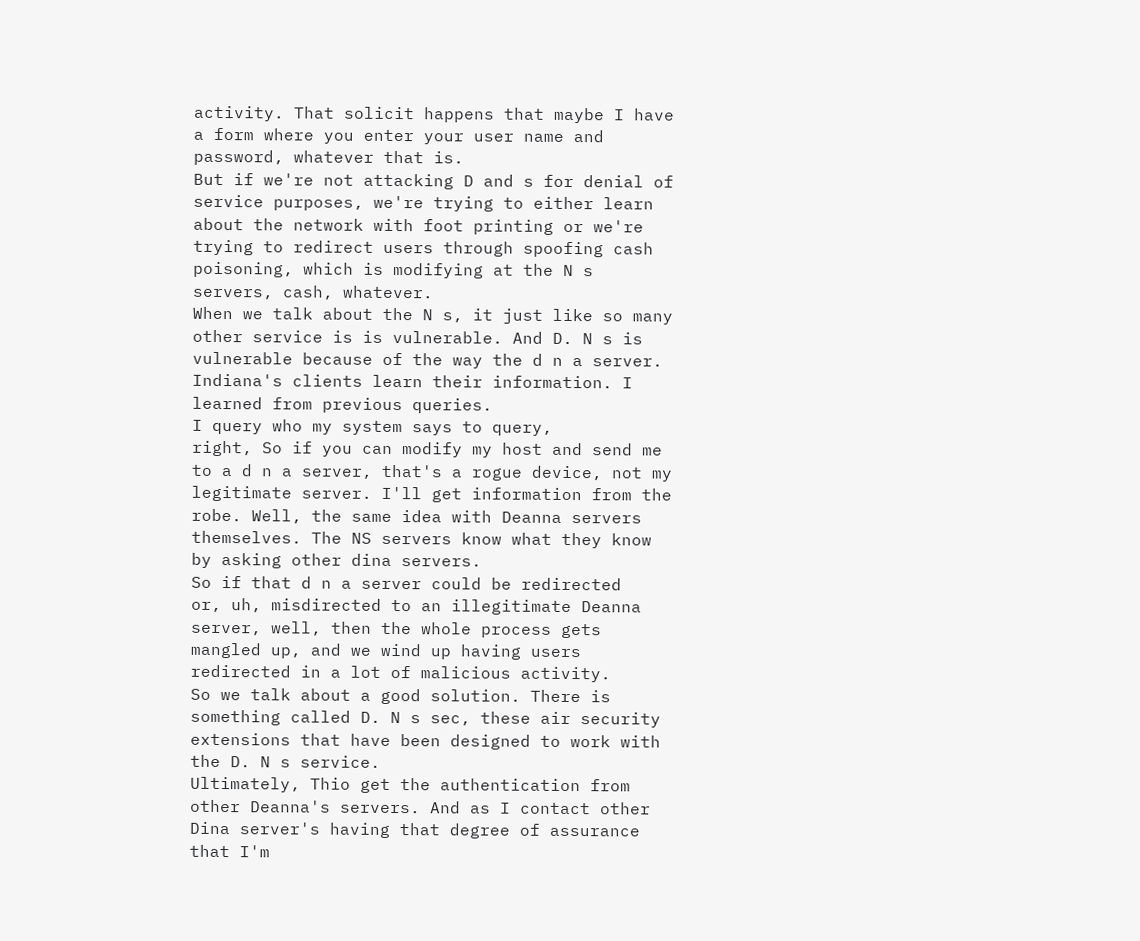activity. That solicit happens that maybe I have a form where you enter your user name and password, whatever that is.
But if we're not attacking D and s for denial of service purposes, we're trying to either learn about the network with foot printing or we're trying to redirect users through spoofing cash poisoning, which is modifying at the N s servers, cash, whatever.
When we talk about the N s, it just like so many other service is is vulnerable. And D. N s is vulnerable because of the way the d n a server. Indiana's clients learn their information. I learned from previous queries.
I query who my system says to query,
right, So if you can modify my host and send me to a d n a server, that's a rogue device, not my legitimate server. I'll get information from the robe. Well, the same idea with Deanna servers themselves. The NS servers know what they know by asking other dina servers.
So if that d n a server could be redirected
or, uh, misdirected to an illegitimate Deanna server, well, then the whole process gets mangled up, and we wind up having users redirected in a lot of malicious activity.
So we talk about a good solution. There is something called D. N s sec, these air security extensions that have been designed to work with the D. N s service.
Ultimately, Thio get the authentication from other Deanna's servers. And as I contact other Dina server's having that degree of assurance that I'm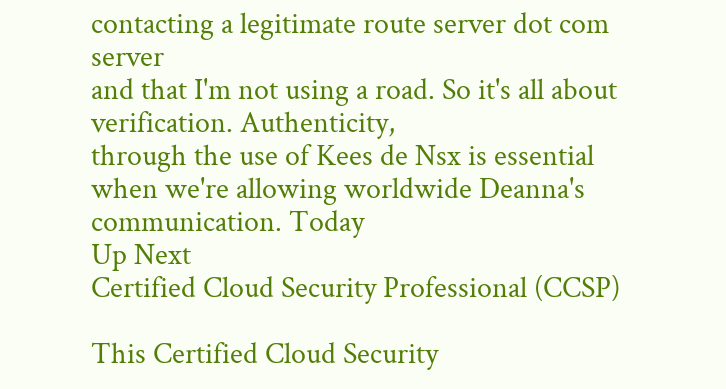contacting a legitimate route server dot com server
and that I'm not using a road. So it's all about verification. Authenticity,
through the use of Kees de Nsx is essential when we're allowing worldwide Deanna's communication. Today
Up Next
Certified Cloud Security Professional (CCSP)

This Certified Cloud Security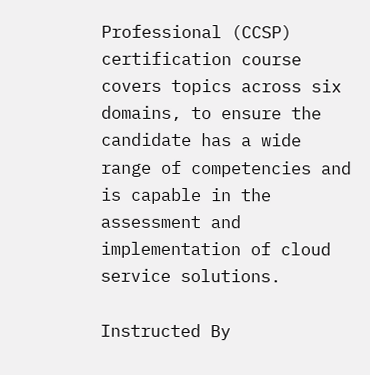Professional (CCSP) certification course covers topics across six domains, to ensure the candidate has a wide range of competencies and is capable in the assessment and implementation of cloud service solutions.

Instructed By